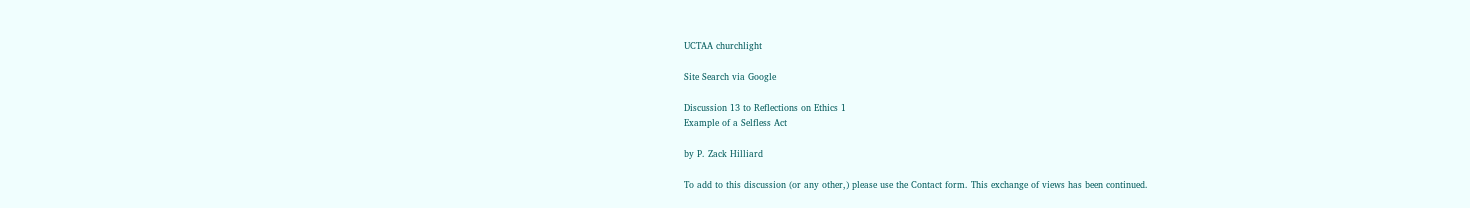UCTAA churchlight

Site Search via Google

Discussion 13 to Reflections on Ethics 1
Example of a Selfless Act

by P. Zack Hilliard

To add to this discussion (or any other,) please use the Contact form. This exchange of views has been continued.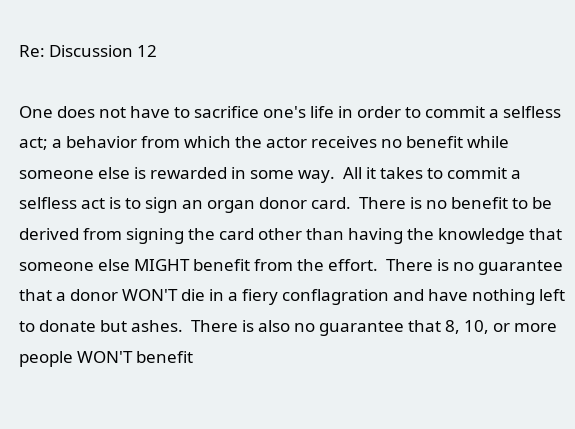Re: Discussion 12

One does not have to sacrifice one's life in order to commit a selfless act; a behavior from which the actor receives no benefit while someone else is rewarded in some way.  All it takes to commit a selfless act is to sign an organ donor card.  There is no benefit to be derived from signing the card other than having the knowledge that someone else MIGHT benefit from the effort.  There is no guarantee that a donor WON'T die in a fiery conflagration and have nothing left to donate but ashes.  There is also no guarantee that 8, 10, or more people WON'T benefit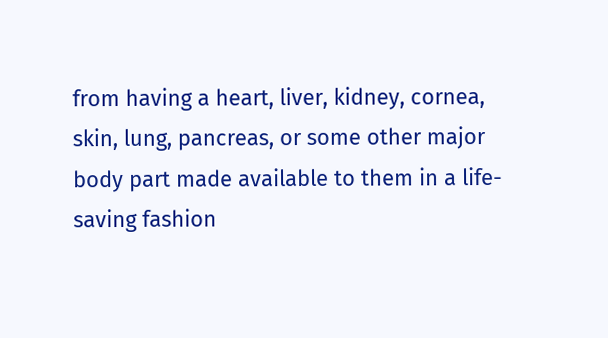from having a heart, liver, kidney, cornea, skin, lung, pancreas, or some other major body part made available to them in a life-saving fashion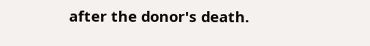after the donor's death.